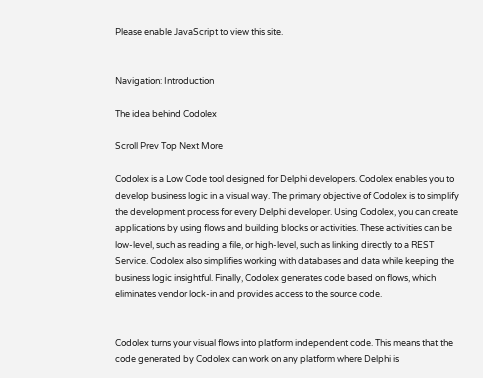Please enable JavaScript to view this site.


Navigation: Introduction

The idea behind Codolex

Scroll Prev Top Next More

Codolex is a Low Code tool designed for Delphi developers. Codolex enables you to develop business logic in a visual way. The primary objective of Codolex is to simplify the development process for every Delphi developer. Using Codolex, you can create applications by using flows and building blocks or activities. These activities can be low-level, such as reading a file, or high-level, such as linking directly to a REST Service. Codolex also simplifies working with databases and data while keeping the business logic insightful. Finally, Codolex generates code based on flows, which eliminates vendor lock-in and provides access to the source code.


Codolex turns your visual flows into platform independent code. This means that the code generated by Codolex can work on any platform where Delphi is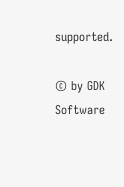supported.

© by GDK Software